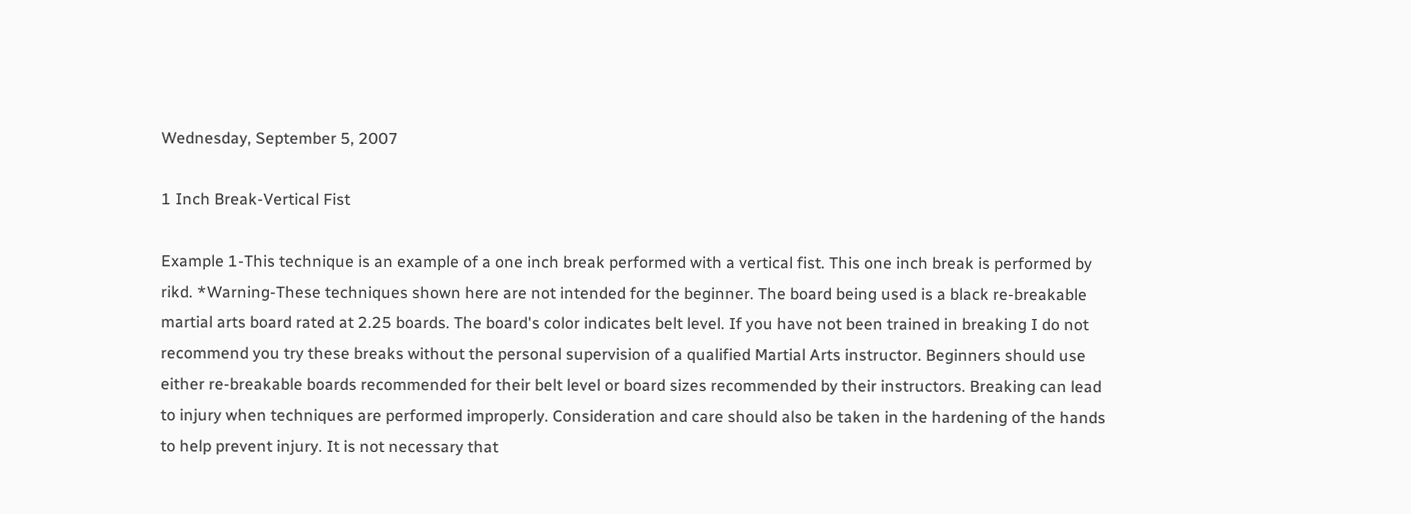Wednesday, September 5, 2007

1 Inch Break-Vertical Fist

Example 1-This technique is an example of a one inch break performed with a vertical fist. This one inch break is performed by rikd. *Warning-These techniques shown here are not intended for the beginner. The board being used is a black re-breakable martial arts board rated at 2.25 boards. The board's color indicates belt level. If you have not been trained in breaking I do not recommend you try these breaks without the personal supervision of a qualified Martial Arts instructor. Beginners should use either re-breakable boards recommended for their belt level or board sizes recommended by their instructors. Breaking can lead to injury when techniques are performed improperly. Consideration and care should also be taken in the hardening of the hands to help prevent injury. It is not necessary that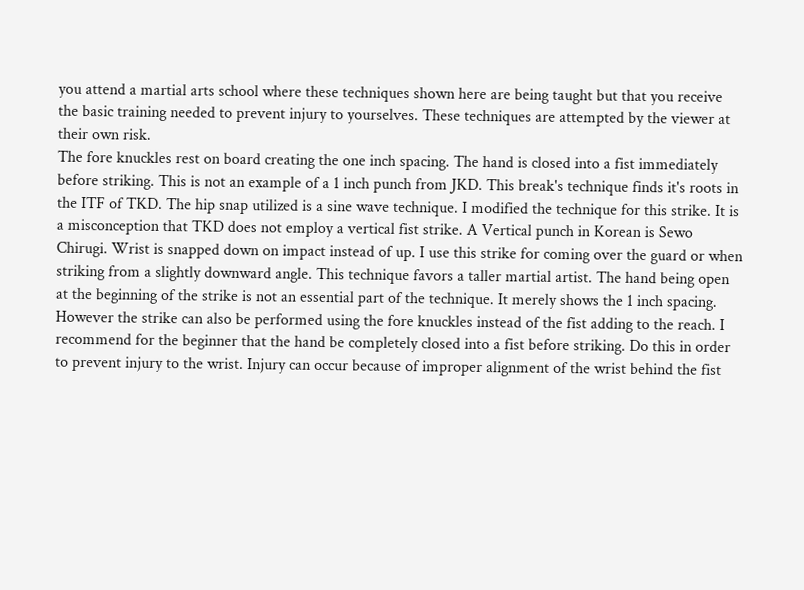you attend a martial arts school where these techniques shown here are being taught but that you receive the basic training needed to prevent injury to yourselves. These techniques are attempted by the viewer at their own risk.
The fore knuckles rest on board creating the one inch spacing. The hand is closed into a fist immediately before striking. This is not an example of a 1 inch punch from JKD. This break's technique finds it's roots in the ITF of TKD. The hip snap utilized is a sine wave technique. I modified the technique for this strike. It is a misconception that TKD does not employ a vertical fist strike. A Vertical punch in Korean is Sewo Chirugi. Wrist is snapped down on impact instead of up. I use this strike for coming over the guard or when striking from a slightly downward angle. This technique favors a taller martial artist. The hand being open at the beginning of the strike is not an essential part of the technique. It merely shows the 1 inch spacing. However the strike can also be performed using the fore knuckles instead of the fist adding to the reach. I recommend for the beginner that the hand be completely closed into a fist before striking. Do this in order to prevent injury to the wrist. Injury can occur because of improper alignment of the wrist behind the fist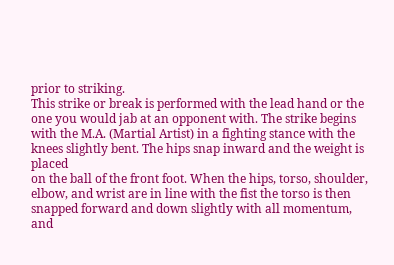prior to striking.
This strike or break is performed with the lead hand or the one you would jab at an opponent with. The strike begins with the M.A. (Martial Artist) in a fighting stance with the knees slightly bent. The hips snap inward and the weight is placed
on the ball of the front foot. When the hips, torso, shoulder, elbow, and wrist are in line with the fist the torso is then snapped forward and down slightly with all momentum, and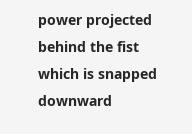power projected behind the fist which is snapped downward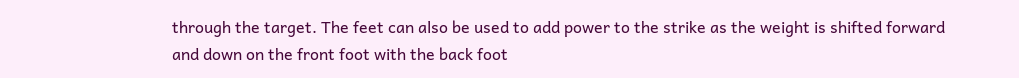through the target. The feet can also be used to add power to the strike as the weight is shifted forward and down on the front foot with the back foot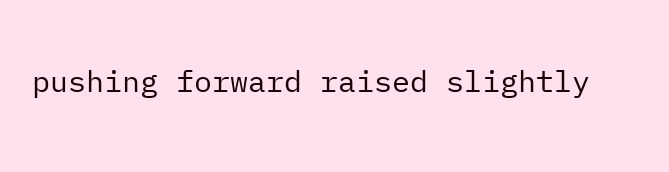pushing forward raised slightly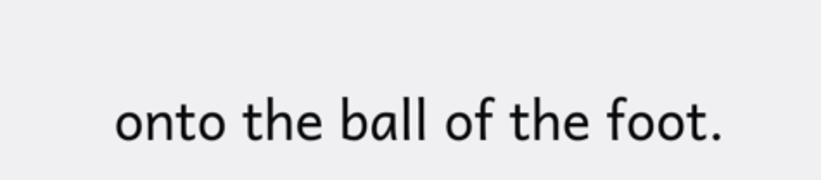onto the ball of the foot.